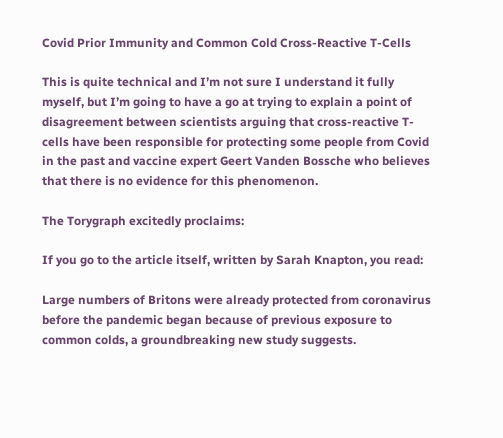Covid Prior Immunity and Common Cold Cross-Reactive T-Cells

This is quite technical and I’m not sure I understand it fully myself, but I’m going to have a go at trying to explain a point of disagreement between scientists arguing that cross-reactive T-cells have been responsible for protecting some people from Covid in the past and vaccine expert Geert Vanden Bossche who believes that there is no evidence for this phenomenon.

The Torygraph excitedly proclaims:

If you go to the article itself, written by Sarah Knapton, you read:

Large numbers of Britons were already protected from coronavirus before the pandemic began because of previous exposure to common colds, a groundbreaking new study suggests.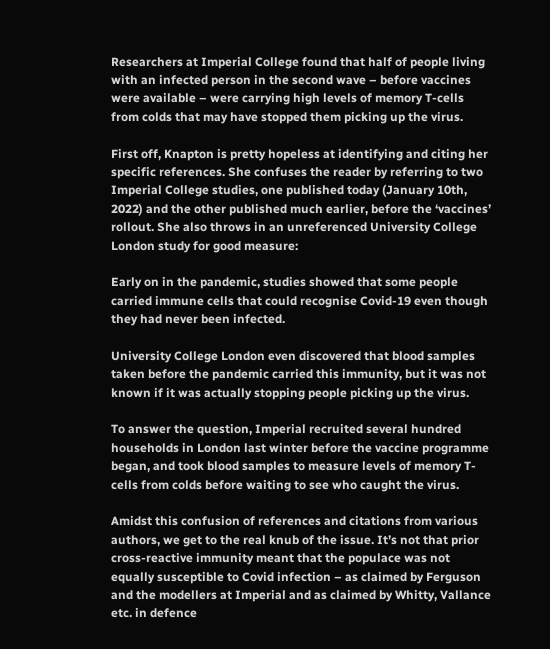Researchers at Imperial College found that half of people living with an infected person in the second wave – before vaccines were available – were carrying high levels of memory T-cells from colds that may have stopped them picking up the virus.

First off, Knapton is pretty hopeless at identifying and citing her specific references. She confuses the reader by referring to two Imperial College studies, one published today (January 10th, 2022) and the other published much earlier, before the ‘vaccines’ rollout. She also throws in an unreferenced University College London study for good measure:

Early on in the pandemic, studies showed that some people carried immune cells that could recognise Covid-19 even though they had never been infected.

University College London even discovered that blood samples taken before the pandemic carried this immunity, but it was not known if it was actually stopping people picking up the virus.

To answer the question, Imperial recruited several hundred households in London last winter before the vaccine programme began, and took blood samples to measure levels of memory T-cells from colds before waiting to see who caught the virus.

Amidst this confusion of references and citations from various authors, we get to the real knub of the issue. It’s not that prior cross-reactive immunity meant that the populace was not equally susceptible to Covid infection – as claimed by Ferguson and the modellers at Imperial and as claimed by Whitty, Vallance etc. in defence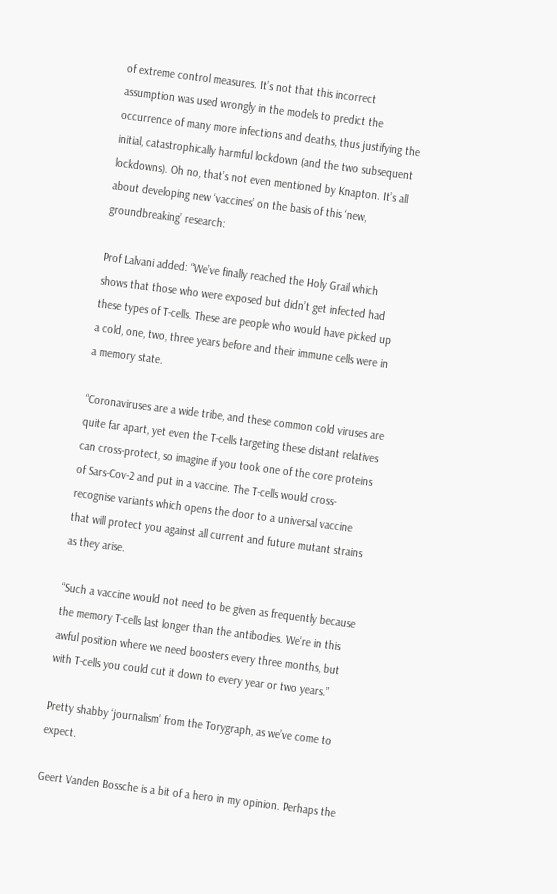of extreme control measures. It’s not that this incorrect assumption was used wrongly in the models to predict the occurrence of many more infections and deaths, thus justifying the initial, catastrophically harmful lockdown (and the two subsequent lockdowns). Oh no, that’s not even mentioned by Knapton. It’s all about developing new ‘vaccines’ on the basis of this ‘new, groundbreaking’ research:

Prof Lalvani added: “We’ve finally reached the Holy Grail which shows that those who were exposed but didn’t get infected had these types of T-cells. These are people who would have picked up a cold, one, two, three years before and their immune cells were in a memory state.

“Coronaviruses are a wide tribe, and these common cold viruses are quite far apart, yet even the T-cells targeting these distant relatives can cross-protect, so imagine if you took one of the core proteins of Sars-Cov-2 and put in a vaccine. The T-cells would cross-recognise variants which opens the door to a universal vaccine that will protect you against all current and future mutant strains as they arise.

“Such a vaccine would not need to be given as frequently because the memory T-cells last longer than the antibodies. We’re in this awful position where we need boosters every three months, but with T-cells you could cut it down to every year or two years.”

Pretty shabby ‘journalism’ from the Torygraph, as we’ve come to expect.

Geert Vanden Bossche is a bit of a hero in my opinion. Perhaps the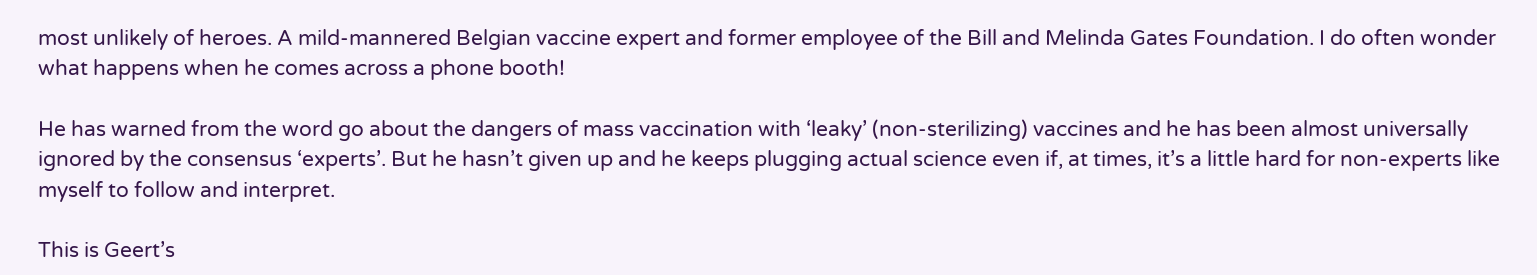most unlikely of heroes. A mild-mannered Belgian vaccine expert and former employee of the Bill and Melinda Gates Foundation. I do often wonder what happens when he comes across a phone booth!

He has warned from the word go about the dangers of mass vaccination with ‘leaky’ (non-sterilizing) vaccines and he has been almost universally ignored by the consensus ‘experts’. But he hasn’t given up and he keeps plugging actual science even if, at times, it’s a little hard for non-experts like myself to follow and interpret.

This is Geert’s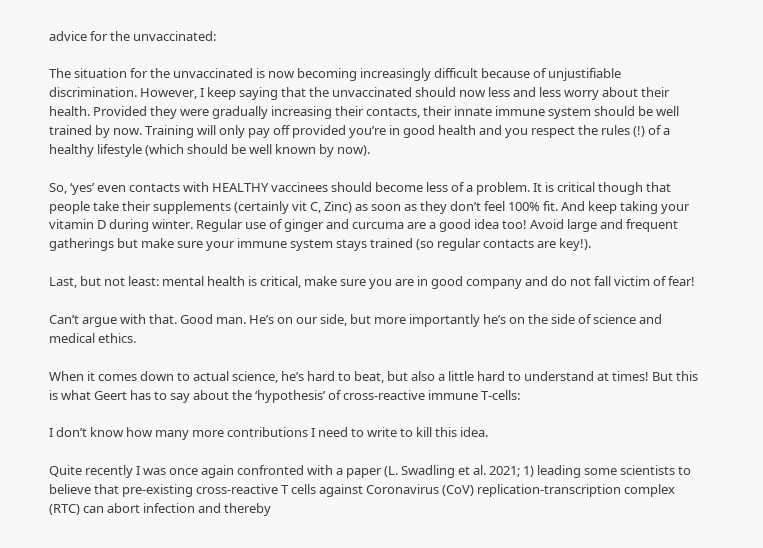advice for the unvaccinated:

The situation for the unvaccinated is now becoming increasingly difficult because of unjustifiable discrimination. However, I keep saying that the unvaccinated should now less and less worry about their health. Provided they were gradually increasing their contacts, their innate immune system should be well trained by now. Training will only pay off provided you’re in good health and you respect the rules (!) of a healthy lifestyle (which should be well known by now).

So, ‘yes’ even contacts with HEALTHY vaccinees should become less of a problem. It is critical though that people take their supplements (certainly vit C, Zinc) as soon as they don’t feel 100% fit. And keep taking your vitamin D during winter. Regular use of ginger and curcuma are a good idea too! Avoid large and frequent gatherings but make sure your immune system stays trained (so regular contacts are key!).

Last, but not least: mental health is critical, make sure you are in good company and do not fall victim of fear!

Can’t argue with that. Good man. He’s on our side, but more importantly he’s on the side of science and medical ethics.

When it comes down to actual science, he’s hard to beat, but also a little hard to understand at times! But this is what Geert has to say about the ‘hypothesis’ of cross-reactive immune T-cells:

I don’t know how many more contributions I need to write to kill this idea.

Quite recently I was once again confronted with a paper (L. Swadling et al. 2021; 1) leading some scientists to believe that pre-existing cross-reactive T cells against Coronavirus (CoV) replication-transcription complex (RTC) can abort infection and thereby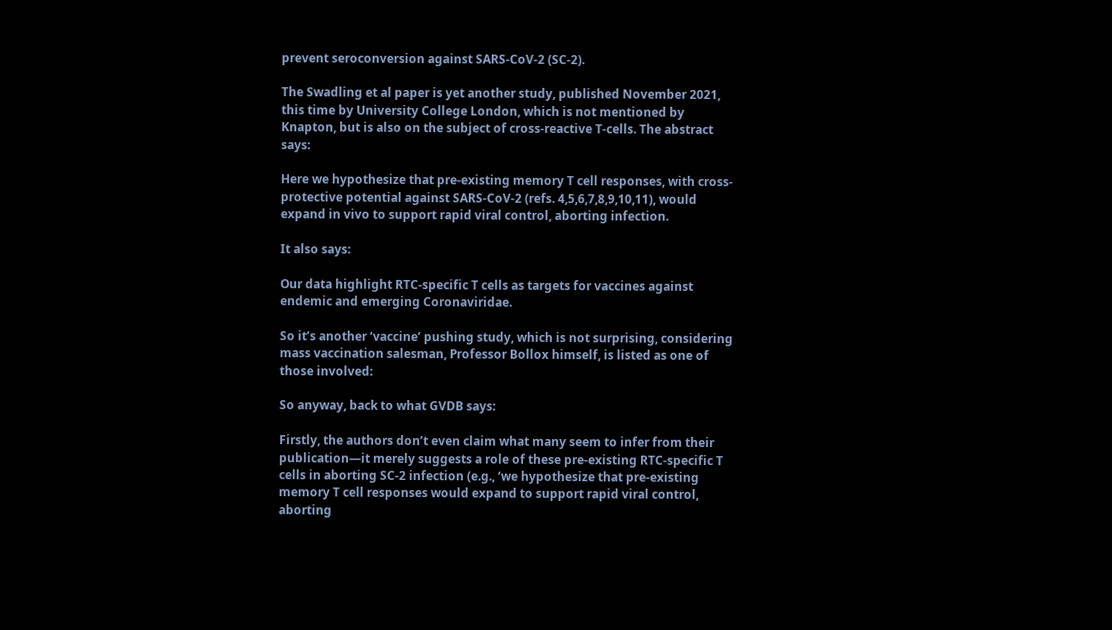prevent seroconversion against SARS-CoV-2 (SC-2).

The Swadling et al paper is yet another study, published November 2021, this time by University College London, which is not mentioned by Knapton, but is also on the subject of cross-reactive T-cells. The abstract says:

Here we hypothesize that pre-existing memory T cell responses, with cross-protective potential against SARS-CoV-2 (refs. 4,5,6,7,8,9,10,11), would expand in vivo to support rapid viral control, aborting infection.

It also says:

Our data highlight RTC-specific T cells as targets for vaccines against endemic and emerging Coronaviridae.

So it’s another ‘vaccine’ pushing study, which is not surprising, considering mass vaccination salesman, Professor Bollox himself, is listed as one of those involved:

So anyway, back to what GVDB says:

Firstly, the authors don’t even claim what many seem to infer from their publication—it merely suggests a role of these pre-existing RTC-specific T cells in aborting SC-2 infection (e.g., ‘we hypothesize that pre-existing memory T cell responses would expand to support rapid viral control, aborting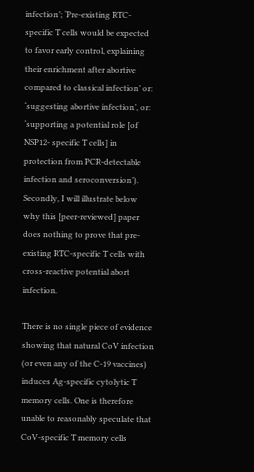infection’; ‘Pre-existing RTC-specific T cells would be expected to favor early control, explaining their enrichment after abortive compared to classical infection’ or: ‘suggesting abortive infection’, or: ‘supporting a potential role [of NSP12- specific T cells] in protection from PCR-detectable infection and seroconversion’). Secondly, I will illustrate below why this [peer-reviewed] paper does nothing to prove that pre-existing RTC-specific T cells with cross-reactive potential abort infection.

There is no single piece of evidence showing that natural CoV infection (or even any of the C-19 vaccines) induces Ag-specific cytolytic T memory cells. One is therefore unable to reasonably speculate that CoV-specific T memory cells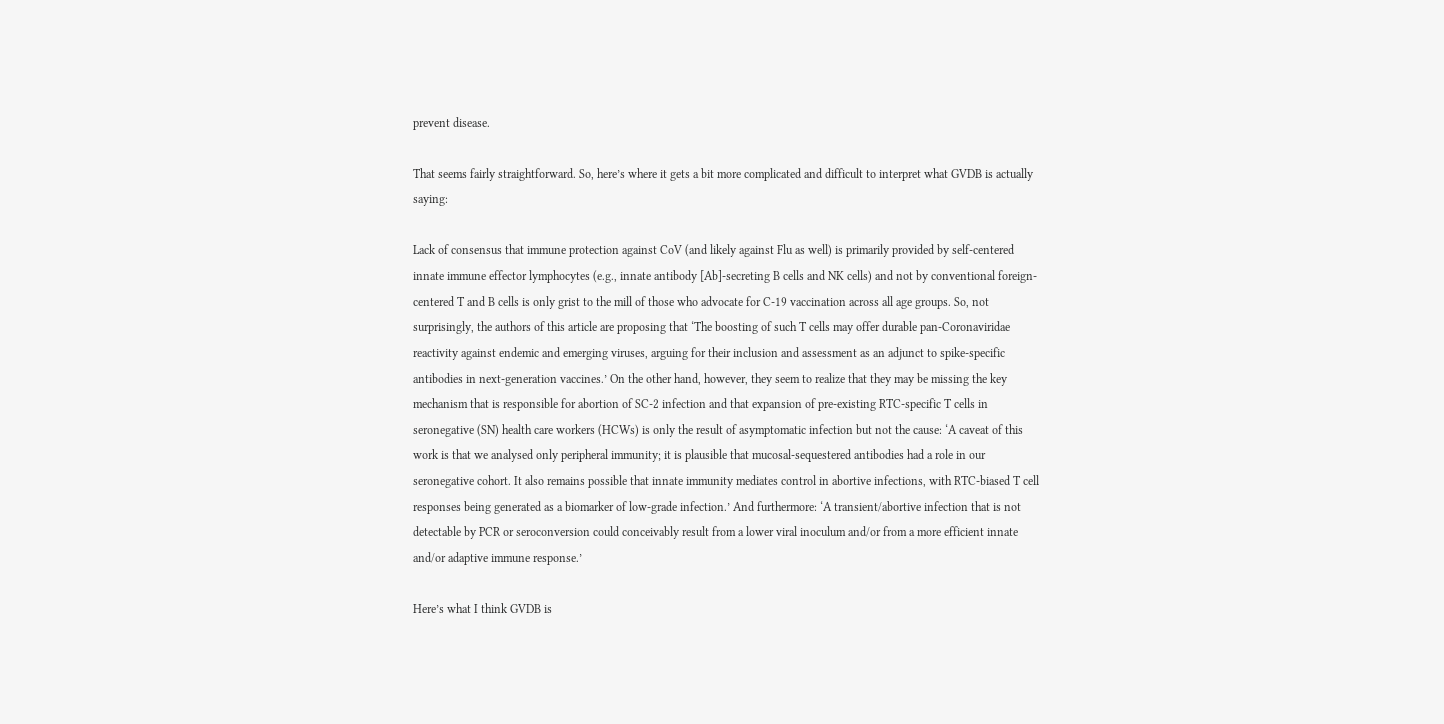prevent disease.

That seems fairly straightforward. So, here’s where it gets a bit more complicated and difficult to interpret what GVDB is actually saying:

Lack of consensus that immune protection against CoV (and likely against Flu as well) is primarily provided by self-centered innate immune effector lymphocytes (e.g., innate antibody [Ab]-secreting B cells and NK cells) and not by conventional foreign-centered T and B cells is only grist to the mill of those who advocate for C-19 vaccination across all age groups. So, not surprisingly, the authors of this article are proposing that ‘The boosting of such T cells may offer durable pan-Coronaviridae reactivity against endemic and emerging viruses, arguing for their inclusion and assessment as an adjunct to spike-specific antibodies in next-generation vaccines.’ On the other hand, however, they seem to realize that they may be missing the key mechanism that is responsible for abortion of SC-2 infection and that expansion of pre-existing RTC-specific T cells in seronegative (SN) health care workers (HCWs) is only the result of asymptomatic infection but not the cause: ‘A caveat of this work is that we analysed only peripheral immunity; it is plausible that mucosal-sequestered antibodies had a role in our seronegative cohort. It also remains possible that innate immunity mediates control in abortive infections, with RTC-biased T cell responses being generated as a biomarker of low-grade infection.’ And furthermore: ‘A transient/abortive infection that is not detectable by PCR or seroconversion could conceivably result from a lower viral inoculum and/or from a more efficient innate and/or adaptive immune response.’

Here’s what I think GVDB is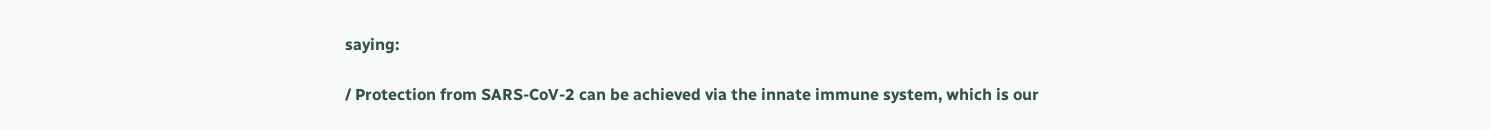saying:

/ Protection from SARS-CoV-2 can be achieved via the innate immune system, which is our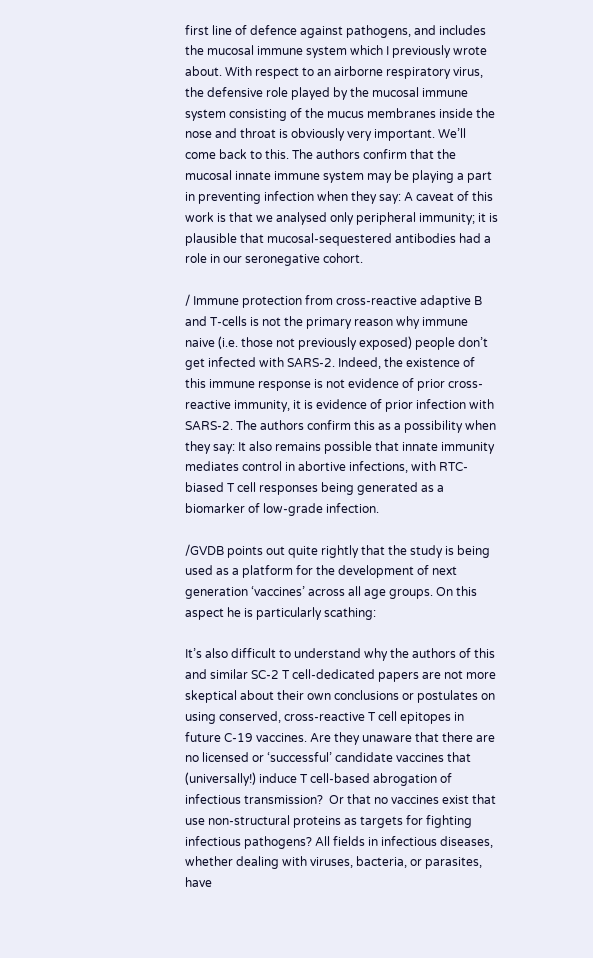first line of defence against pathogens, and includes the mucosal immune system which I previously wrote about. With respect to an airborne respiratory virus, the defensive role played by the mucosal immune system consisting of the mucus membranes inside the nose and throat is obviously very important. We’ll come back to this. The authors confirm that the mucosal innate immune system may be playing a part in preventing infection when they say: A caveat of this work is that we analysed only peripheral immunity; it is plausible that mucosal-sequestered antibodies had a role in our seronegative cohort.

/ Immune protection from cross-reactive adaptive B and T-cells is not the primary reason why immune naive (i.e. those not previously exposed) people don’t get infected with SARS-2. Indeed, the existence of this immune response is not evidence of prior cross-reactive immunity, it is evidence of prior infection with SARS-2. The authors confirm this as a possibility when they say: It also remains possible that innate immunity mediates control in abortive infections, with RTC-biased T cell responses being generated as a biomarker of low-grade infection.

/GVDB points out quite rightly that the study is being used as a platform for the development of next generation ‘vaccines’ across all age groups. On this aspect he is particularly scathing:

It’s also difficult to understand why the authors of this and similar SC-2 T cell-dedicated papers are not more skeptical about their own conclusions or postulates on using conserved, cross-reactive T cell epitopes in future C-19 vaccines. Are they unaware that there are no licensed or ‘successful’ candidate vaccines that (universally!) induce T cell-based abrogation of infectious transmission?  Or that no vaccines exist that use non-structural proteins as targets for fighting infectious pathogens? All fields in infectious diseases, whether dealing with viruses, bacteria, or parasites, have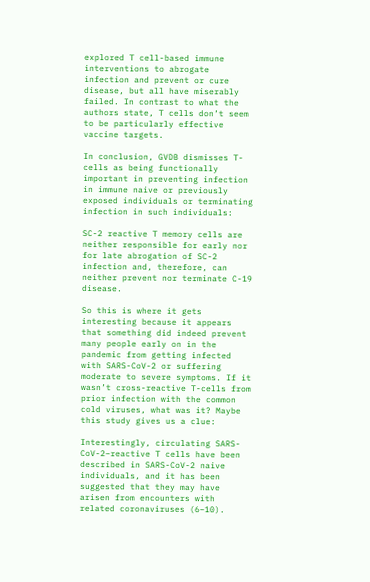explored T cell-based immune interventions to abrogate infection and prevent or cure disease, but all have miserably failed. In contrast to what the authors state, T cells don’t seem to be particularly effective vaccine targets.

In conclusion, GVDB dismisses T-cells as being functionally important in preventing infection in immune naive or previously exposed individuals or terminating infection in such individuals:

SC-2 reactive T memory cells are neither responsible for early nor for late abrogation of SC-2 infection and, therefore, can neither prevent nor terminate C-19 disease.

So this is where it gets interesting because it appears that something did indeed prevent many people early on in the pandemic from getting infected with SARS-CoV-2 or suffering moderate to severe symptoms. If it wasn’t cross-reactive T-cells from prior infection with the common cold viruses, what was it? Maybe this study gives us a clue:

Interestingly, circulating SARS-CoV-2–reactive T cells have been described in SARS-CoV-2 naive individuals, and it has been suggested that they may have arisen from encounters with related coronaviruses (6–10).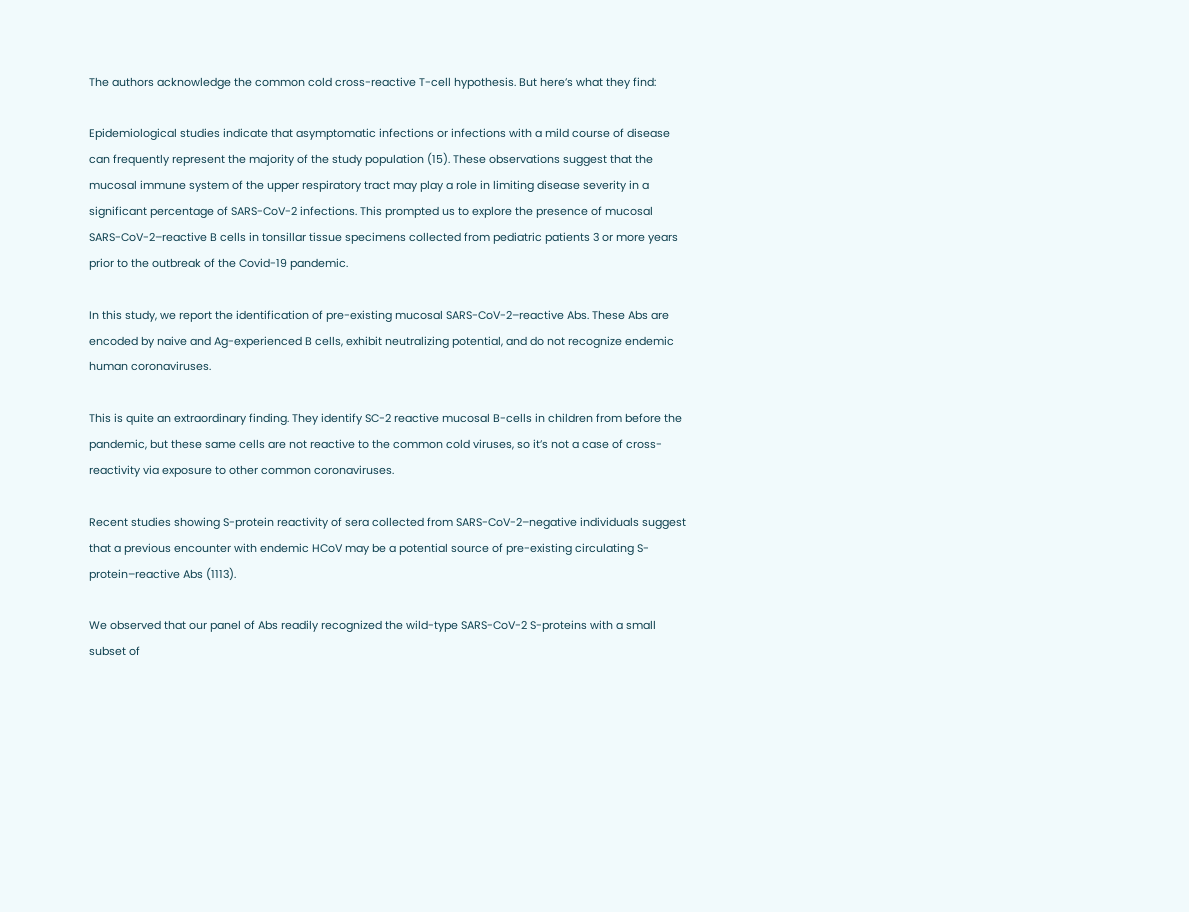The authors acknowledge the common cold cross-reactive T-cell hypothesis. But here’s what they find:

Epidemiological studies indicate that asymptomatic infections or infections with a mild course of disease can frequently represent the majority of the study population (15). These observations suggest that the mucosal immune system of the upper respiratory tract may play a role in limiting disease severity in a significant percentage of SARS-CoV-2 infections. This prompted us to explore the presence of mucosal SARS-CoV-2–reactive B cells in tonsillar tissue specimens collected from pediatric patients 3 or more years prior to the outbreak of the Covid-19 pandemic.

In this study, we report the identification of pre-existing mucosal SARS-CoV-2–reactive Abs. These Abs are encoded by naive and Ag-experienced B cells, exhibit neutralizing potential, and do not recognize endemic human coronaviruses.

This is quite an extraordinary finding. They identify SC-2 reactive mucosal B-cells in children from before the pandemic, but these same cells are not reactive to the common cold viruses, so it’s not a case of cross-reactivity via exposure to other common coronaviruses.

Recent studies showing S-protein reactivity of sera collected from SARS-CoV-2–negative individuals suggest that a previous encounter with endemic HCoV may be a potential source of pre-existing circulating S-protein–reactive Abs (1113).

We observed that our panel of Abs readily recognized the wild-type SARS-CoV-2 S-proteins with a small subset of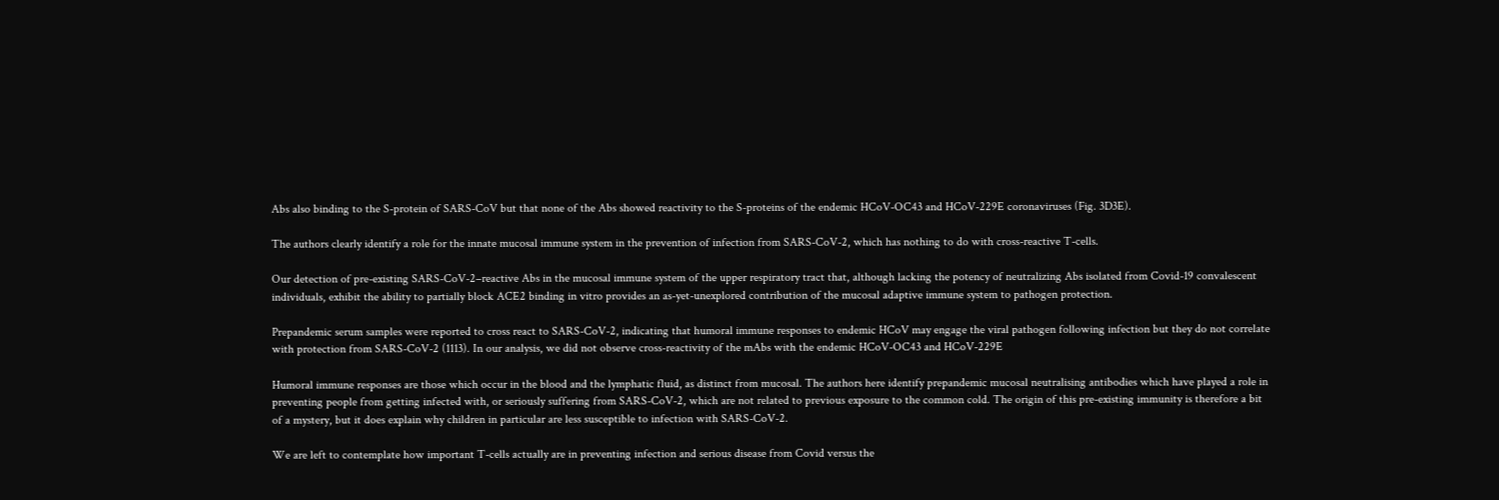Abs also binding to the S-protein of SARS-CoV but that none of the Abs showed reactivity to the S-proteins of the endemic HCoV-OC43 and HCoV-229E coronaviruses (Fig. 3D3E).

The authors clearly identify a role for the innate mucosal immune system in the prevention of infection from SARS-CoV-2, which has nothing to do with cross-reactive T-cells.

Our detection of pre-existing SARS-CoV-2–reactive Abs in the mucosal immune system of the upper respiratory tract that, although lacking the potency of neutralizing Abs isolated from Covid-19 convalescent individuals, exhibit the ability to partially block ACE2 binding in vitro provides an as-yet-unexplored contribution of the mucosal adaptive immune system to pathogen protection.

Prepandemic serum samples were reported to cross react to SARS-CoV-2, indicating that humoral immune responses to endemic HCoV may engage the viral pathogen following infection but they do not correlate with protection from SARS-CoV-2 (1113). In our analysis, we did not observe cross-reactivity of the mAbs with the endemic HCoV-OC43 and HCoV-229E

Humoral immune responses are those which occur in the blood and the lymphatic fluid, as distinct from mucosal. The authors here identify prepandemic mucosal neutralising antibodies which have played a role in preventing people from getting infected with, or seriously suffering from SARS-CoV-2, which are not related to previous exposure to the common cold. The origin of this pre-existing immunity is therefore a bit of a mystery, but it does explain why children in particular are less susceptible to infection with SARS-CoV-2.

We are left to contemplate how important T-cells actually are in preventing infection and serious disease from Covid versus the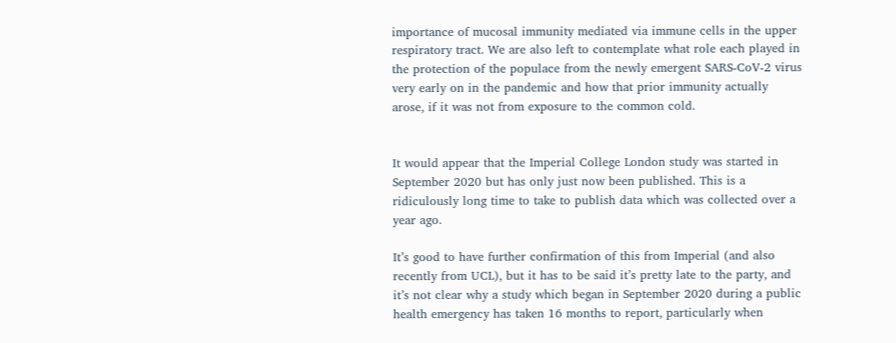importance of mucosal immunity mediated via immune cells in the upper respiratory tract. We are also left to contemplate what role each played in the protection of the populace from the newly emergent SARS-CoV-2 virus very early on in the pandemic and how that prior immunity actually arose, if it was not from exposure to the common cold.


It would appear that the Imperial College London study was started in September 2020 but has only just now been published. This is a ridiculously long time to take to publish data which was collected over a year ago.

It’s good to have further confirmation of this from Imperial (and also recently from UCL), but it has to be said it’s pretty late to the party, and it’s not clear why a study which began in September 2020 during a public health emergency has taken 16 months to report, particularly when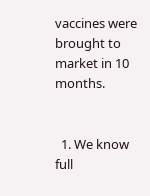vaccines were brought to market in 10 months.


  1. We know full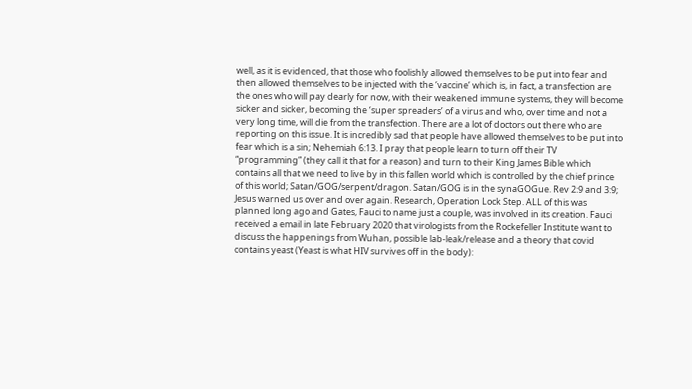well, as it is evidenced, that those who foolishly allowed themselves to be put into fear and then allowed themselves to be injected with the ‘vaccine’ which is, in fact, a transfection are the ones who will pay dearly for now, with their weakened immune systems, they will become sicker and sicker, becoming the ‘super spreaders’ of a virus and who, over time and not a very long time, will die from the transfection. There are a lot of doctors out there who are reporting on this issue. It is incredibly sad that people have allowed themselves to be put into fear which is a sin; Nehemiah 6:13. I pray that people learn to turn off their TV “programming” (they call it that for a reason) and turn to their King James Bible which contains all that we need to live by in this fallen world which is controlled by the chief prince of this world; Satan/GOG/serpent/dragon. Satan/GOG is in the synaGOGue. Rev 2:9 and 3:9; Jesus warned us over and over again. Research, Operation Lock Step. ALL of this was planned long ago and Gates, Fauci to name just a couple, was involved in its creation. Fauci received a email in late February 2020 that virologists from the Rockefeller Institute want to discuss the happenings from Wuhan, possible lab-leak/release and a theory that covid contains yeast (Yeast is what HIV survives off in the body):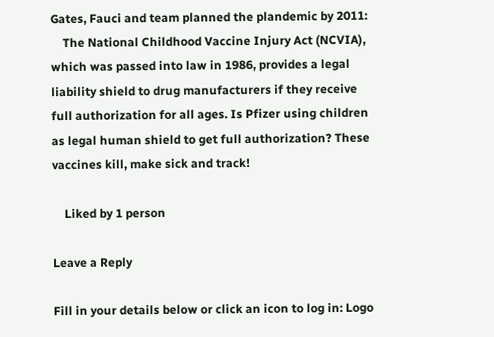Gates, Fauci and team planned the plandemic by 2011:
    The National Childhood Vaccine Injury Act (NCVIA), which was passed into law in 1986, provides a legal liability shield to drug manufacturers if they receive full authorization for all ages. Is Pfizer using children as legal human shield to get full authorization? These vaccines kill, make sick and track!

    Liked by 1 person

Leave a Reply

Fill in your details below or click an icon to log in: Logo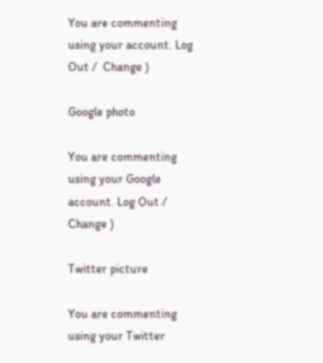You are commenting using your account. Log Out /  Change )

Google photo

You are commenting using your Google account. Log Out /  Change )

Twitter picture

You are commenting using your Twitter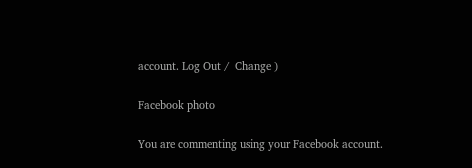account. Log Out /  Change )

Facebook photo

You are commenting using your Facebook account.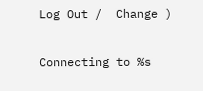Log Out /  Change )

Connecting to %s